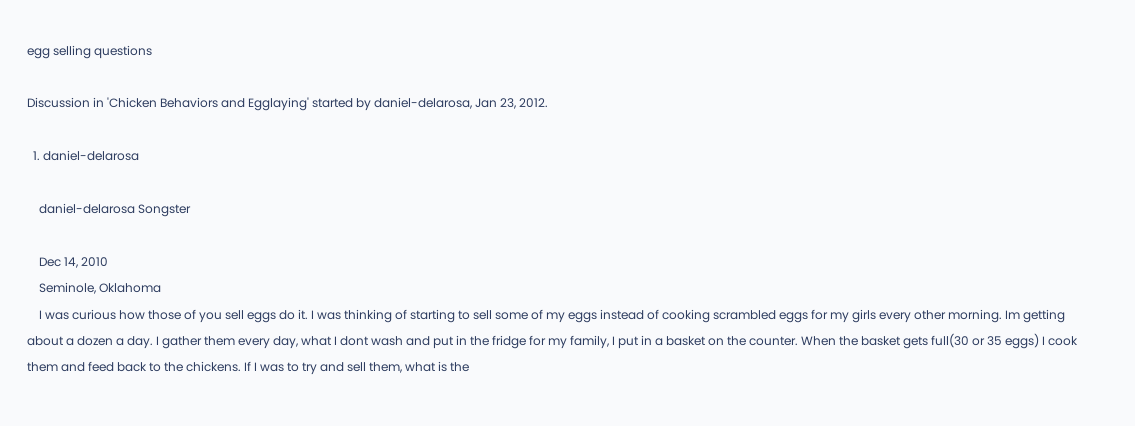egg selling questions

Discussion in 'Chicken Behaviors and Egglaying' started by daniel-delarosa, Jan 23, 2012.

  1. daniel-delarosa

    daniel-delarosa Songster

    Dec 14, 2010
    Seminole, Oklahoma
    I was curious how those of you sell eggs do it. I was thinking of starting to sell some of my eggs instead of cooking scrambled eggs for my girls every other morning. Im getting about a dozen a day. I gather them every day, what I dont wash and put in the fridge for my family, I put in a basket on the counter. When the basket gets full(30 or 35 eggs) I cook them and feed back to the chickens. If I was to try and sell them, what is the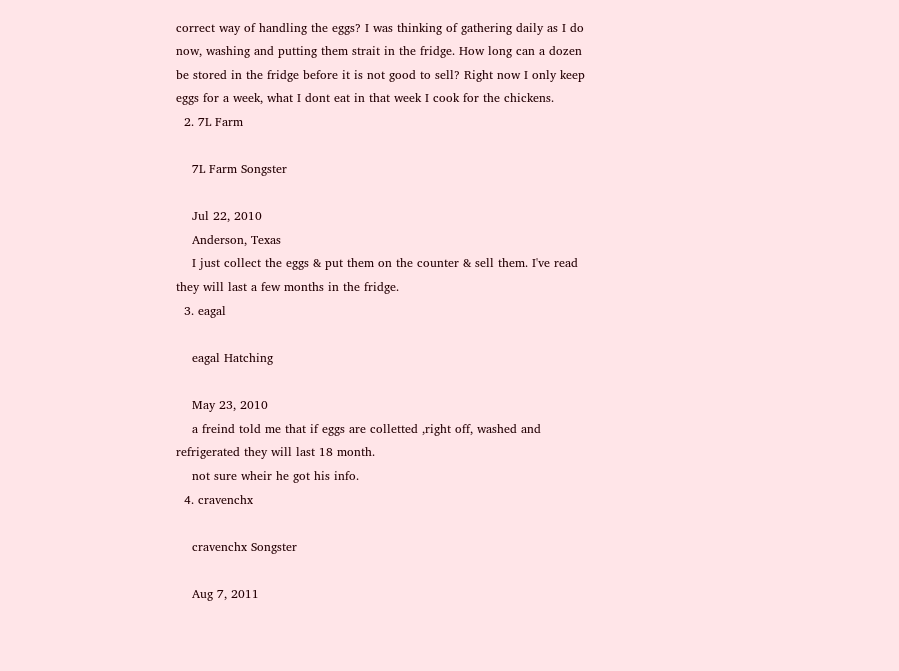correct way of handling the eggs? I was thinking of gathering daily as I do now, washing and putting them strait in the fridge. How long can a dozen be stored in the fridge before it is not good to sell? Right now I only keep eggs for a week, what I dont eat in that week I cook for the chickens.
  2. 7L Farm

    7L Farm Songster

    Jul 22, 2010
    Anderson, Texas
    I just collect the eggs & put them on the counter & sell them. I've read they will last a few months in the fridge.
  3. eagal

    eagal Hatching

    May 23, 2010
    a freind told me that if eggs are colletted ,right off, washed and refrigerated they will last 18 month.
    not sure wheir he got his info.
  4. cravenchx

    cravenchx Songster

    Aug 7, 2011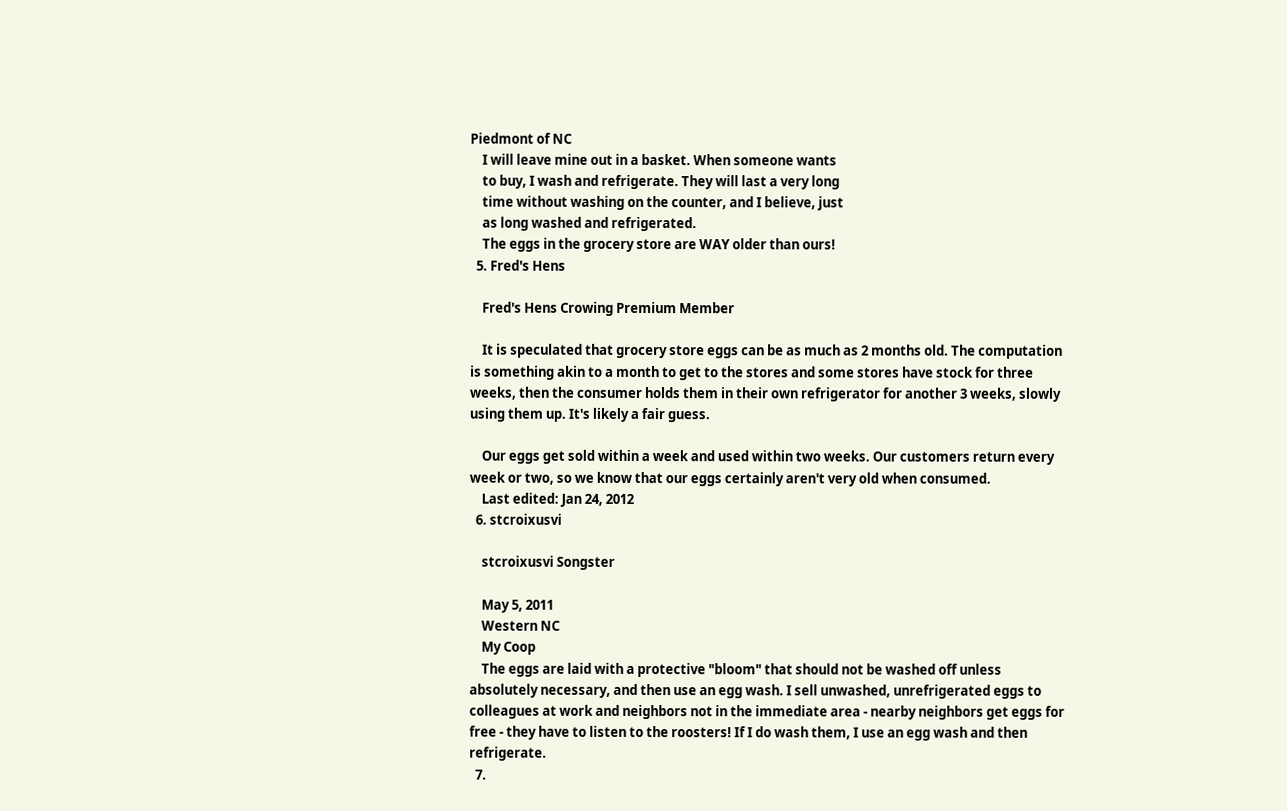Piedmont of NC
    I will leave mine out in a basket. When someone wants
    to buy, I wash and refrigerate. They will last a very long
    time without washing on the counter, and I believe, just
    as long washed and refrigerated.
    The eggs in the grocery store are WAY older than ours!
  5. Fred's Hens

    Fred's Hens Crowing Premium Member

    It is speculated that grocery store eggs can be as much as 2 months old. The computation is something akin to a month to get to the stores and some stores have stock for three weeks, then the consumer holds them in their own refrigerator for another 3 weeks, slowly using them up. It's likely a fair guess.

    Our eggs get sold within a week and used within two weeks. Our customers return every week or two, so we know that our eggs certainly aren't very old when consumed.
    Last edited: Jan 24, 2012
  6. stcroixusvi

    stcroixusvi Songster

    May 5, 2011
    Western NC
    My Coop
    The eggs are laid with a protective "bloom" that should not be washed off unless absolutely necessary, and then use an egg wash. I sell unwashed, unrefrigerated eggs to colleagues at work and neighbors not in the immediate area - nearby neighbors get eggs for free - they have to listen to the roosters! If I do wash them, I use an egg wash and then refrigerate.
  7.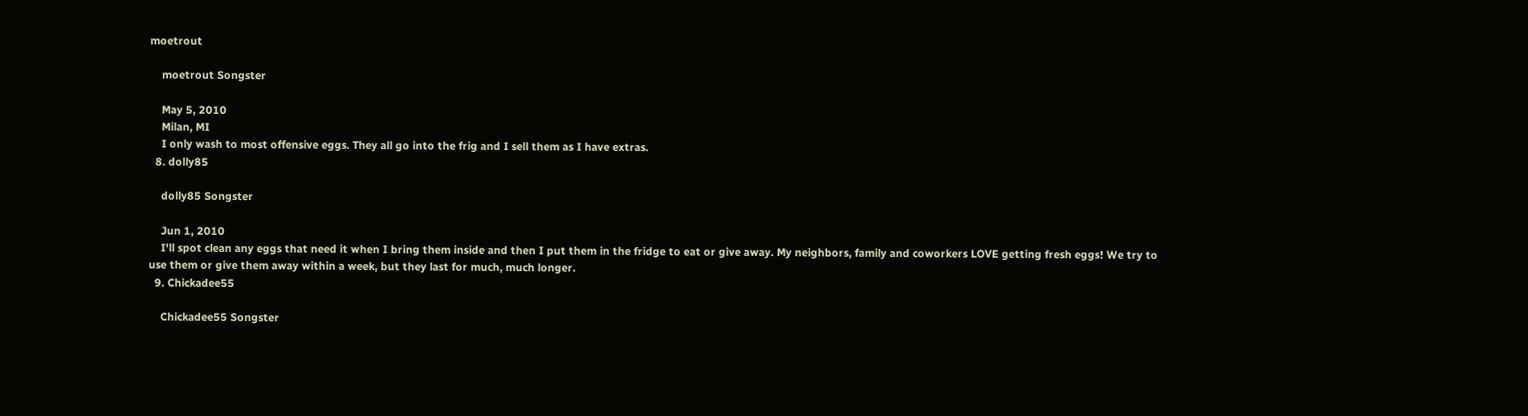moetrout

    moetrout Songster

    May 5, 2010
    Milan, MI
    I only wash to most offensive eggs. They all go into the frig and I sell them as I have extras.
  8. dolly85

    dolly85 Songster

    Jun 1, 2010
    I'll spot clean any eggs that need it when I bring them inside and then I put them in the fridge to eat or give away. My neighbors, family and coworkers LOVE getting fresh eggs! We try to use them or give them away within a week, but they last for much, much longer.
  9. Chickadee55

    Chickadee55 Songster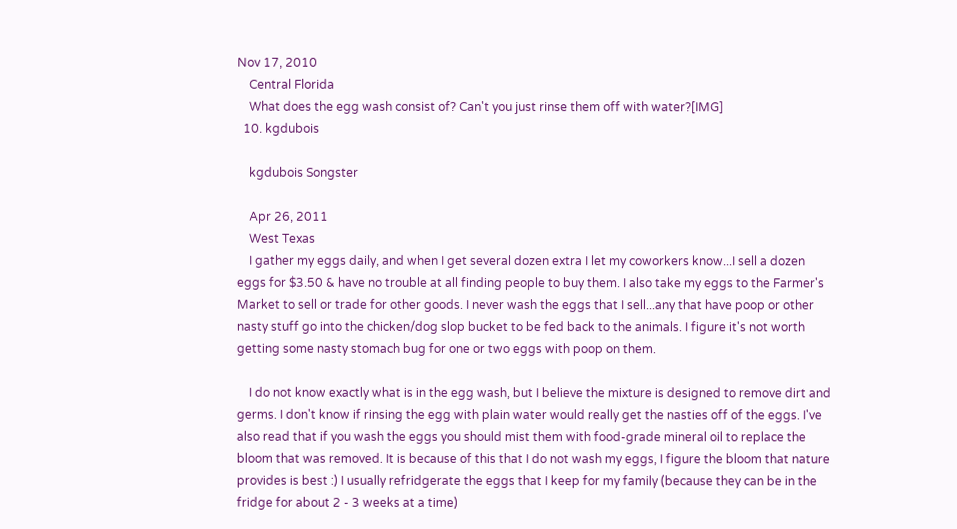Nov 17, 2010
    Central Florida
    What does the egg wash consist of? Can't you just rinse them off with water?[IMG]
  10. kgdubois

    kgdubois Songster

    Apr 26, 2011
    West Texas
    I gather my eggs daily, and when I get several dozen extra I let my coworkers know...I sell a dozen eggs for $3.50 & have no trouble at all finding people to buy them. I also take my eggs to the Farmer's Market to sell or trade for other goods. I never wash the eggs that I sell...any that have poop or other nasty stuff go into the chicken/dog slop bucket to be fed back to the animals. I figure it's not worth getting some nasty stomach bug for one or two eggs with poop on them.

    I do not know exactly what is in the egg wash, but I believe the mixture is designed to remove dirt and germs. I don't know if rinsing the egg with plain water would really get the nasties off of the eggs. I've also read that if you wash the eggs you should mist them with food-grade mineral oil to replace the bloom that was removed. It is because of this that I do not wash my eggs, I figure the bloom that nature provides is best :) I usually refridgerate the eggs that I keep for my family (because they can be in the fridge for about 2 - 3 weeks at a time)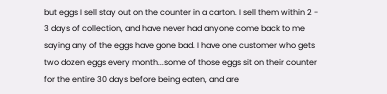but eggs I sell stay out on the counter in a carton. I sell them within 2 - 3 days of collection, and have never had anyone come back to me saying any of the eggs have gone bad. I have one customer who gets two dozen eggs every month...some of those eggs sit on their counter for the entire 30 days before being eaten, and are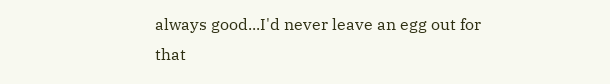always good...I'd never leave an egg out for that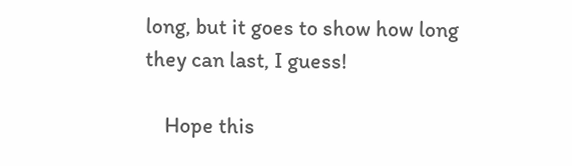long, but it goes to show how long they can last, I guess!

    Hope this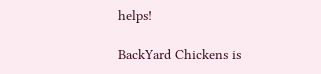helps!

BackYard Chickens is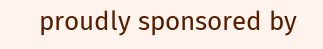proudly sponsored by